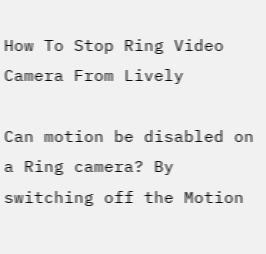How To Stop Ring Video Camera From Lively

Can motion be disabled on a Ring camera? By switching off the Motion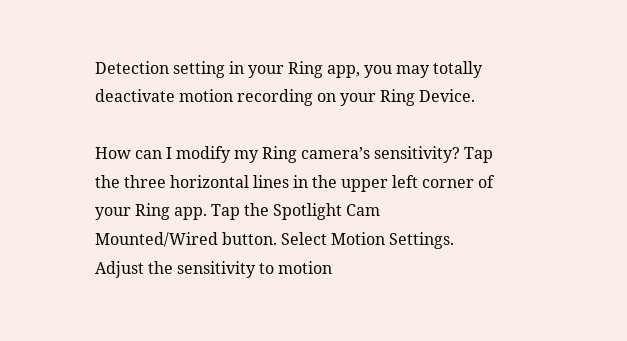Detection setting in your Ring app, you may totally deactivate motion recording on your Ring Device.

How can I modify my Ring camera’s sensitivity? Tap the three horizontal lines in the upper left corner of your Ring app. Tap the Spotlight Cam Mounted/Wired button. Select Motion Settings. Adjust the sensitivity to motion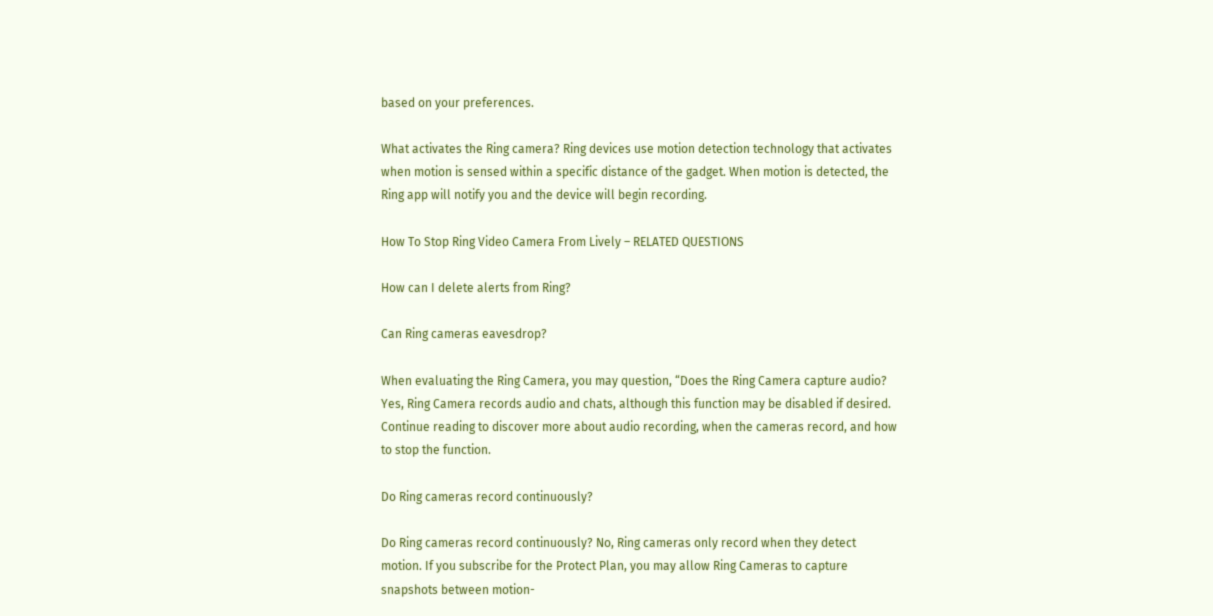based on your preferences.

What activates the Ring camera? Ring devices use motion detection technology that activates when motion is sensed within a specific distance of the gadget. When motion is detected, the Ring app will notify you and the device will begin recording.

How To Stop Ring Video Camera From Lively – RELATED QUESTIONS

How can I delete alerts from Ring?

Can Ring cameras eavesdrop?

When evaluating the Ring Camera, you may question, “Does the Ring Camera capture audio? Yes, Ring Camera records audio and chats, although this function may be disabled if desired. Continue reading to discover more about audio recording, when the cameras record, and how to stop the function.

Do Ring cameras record continuously?

Do Ring cameras record continuously? No, Ring cameras only record when they detect motion. If you subscribe for the Protect Plan, you may allow Ring Cameras to capture snapshots between motion-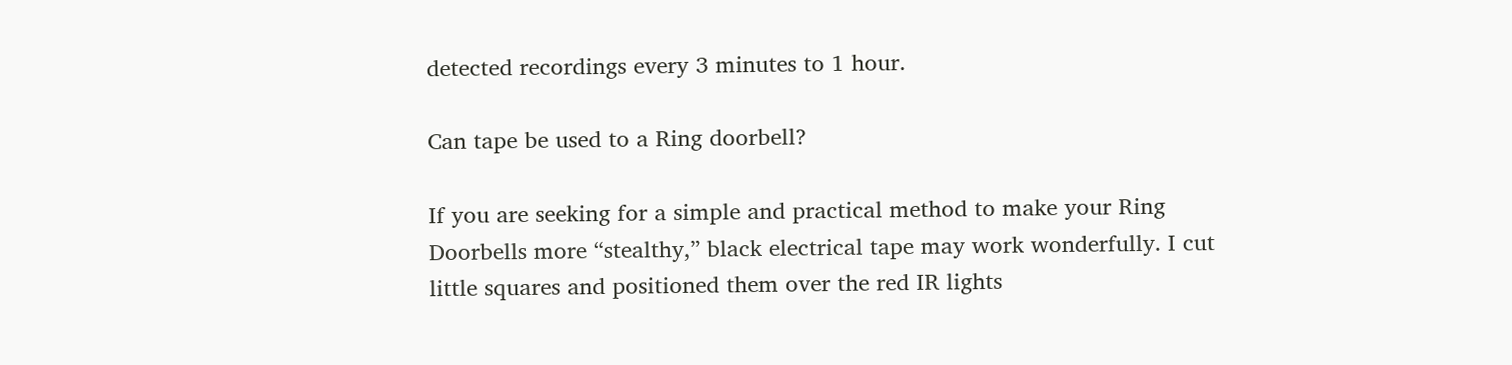detected recordings every 3 minutes to 1 hour.

Can tape be used to a Ring doorbell?

If you are seeking for a simple and practical method to make your Ring Doorbells more “stealthy,” black electrical tape may work wonderfully. I cut little squares and positioned them over the red IR lights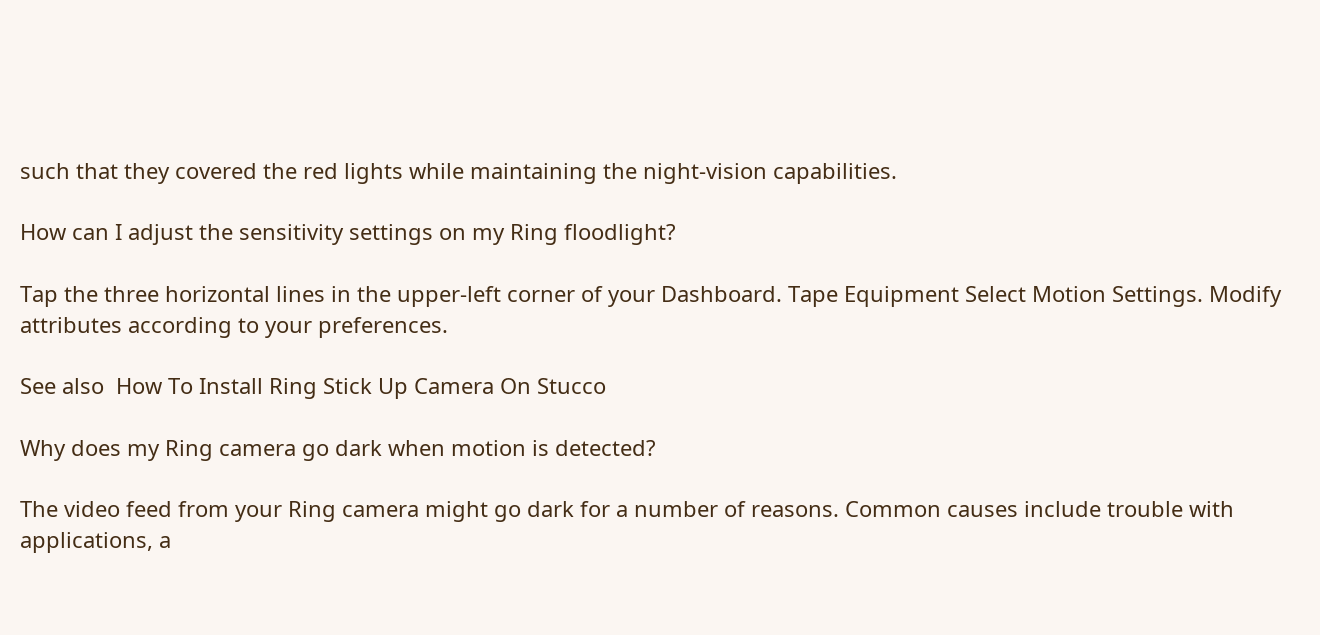such that they covered the red lights while maintaining the night-vision capabilities.

How can I adjust the sensitivity settings on my Ring floodlight?

Tap the three horizontal lines in the upper-left corner of your Dashboard. Tape Equipment Select Motion Settings. Modify attributes according to your preferences.

See also  How To Install Ring Stick Up Camera On Stucco

Why does my Ring camera go dark when motion is detected?

The video feed from your Ring camera might go dark for a number of reasons. Common causes include trouble with applications, a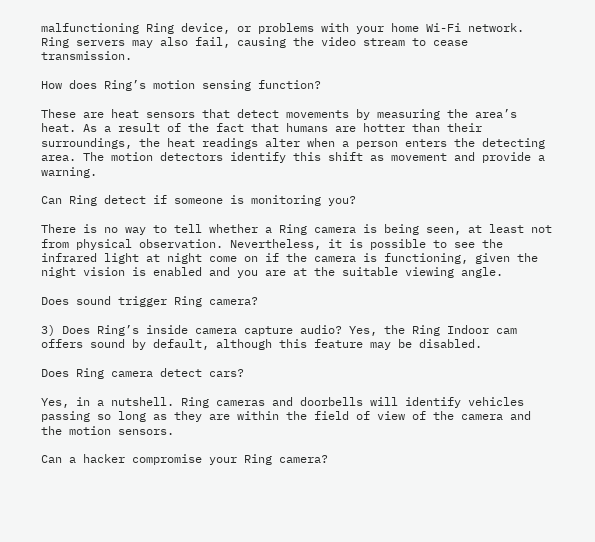malfunctioning Ring device, or problems with your home Wi-Fi network. Ring servers may also fail, causing the video stream to cease transmission.

How does Ring’s motion sensing function?

These are heat sensors that detect movements by measuring the area’s heat. As a result of the fact that humans are hotter than their surroundings, the heat readings alter when a person enters the detecting area. The motion detectors identify this shift as movement and provide a warning.

Can Ring detect if someone is monitoring you?

There is no way to tell whether a Ring camera is being seen, at least not from physical observation. Nevertheless, it is possible to see the infrared light at night come on if the camera is functioning, given the night vision is enabled and you are at the suitable viewing angle.

Does sound trigger Ring camera?

3) Does Ring’s inside camera capture audio? Yes, the Ring Indoor cam offers sound by default, although this feature may be disabled.

Does Ring camera detect cars?

Yes, in a nutshell. Ring cameras and doorbells will identify vehicles passing so long as they are within the field of view of the camera and the motion sensors.

Can a hacker compromise your Ring camera?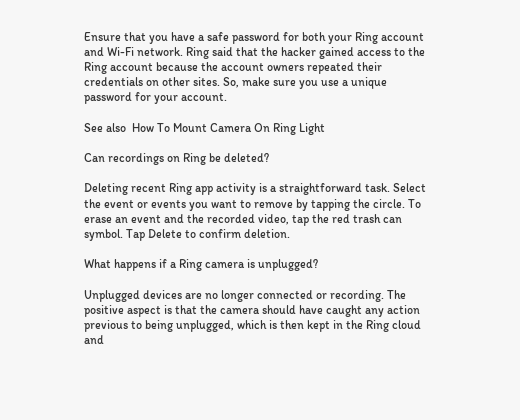Ensure that you have a safe password for both your Ring account and Wi-Fi network. Ring said that the hacker gained access to the Ring account because the account owners repeated their credentials on other sites. So, make sure you use a unique password for your account.

See also  How To Mount Camera On Ring Light

Can recordings on Ring be deleted?

Deleting recent Ring app activity is a straightforward task. Select the event or events you want to remove by tapping the circle. To erase an event and the recorded video, tap the red trash can symbol. Tap Delete to confirm deletion.

What happens if a Ring camera is unplugged?

Unplugged devices are no longer connected or recording. The positive aspect is that the camera should have caught any action previous to being unplugged, which is then kept in the Ring cloud and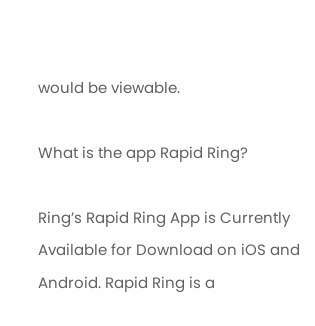would be viewable.

What is the app Rapid Ring?

Ring’s Rapid Ring App is Currently Available for Download on iOS and Android. Rapid Ring is a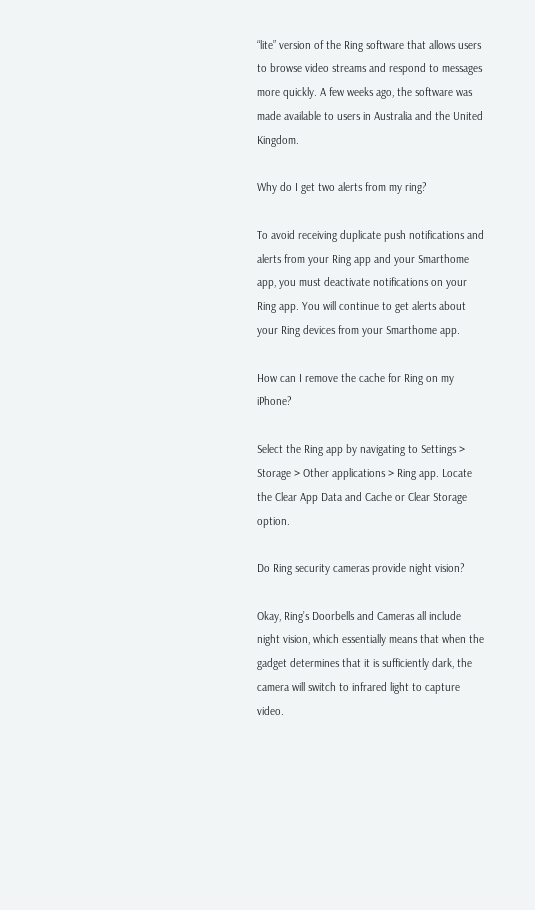“lite” version of the Ring software that allows users to browse video streams and respond to messages more quickly. A few weeks ago, the software was made available to users in Australia and the United Kingdom.

Why do I get two alerts from my ring?

To avoid receiving duplicate push notifications and alerts from your Ring app and your Smarthome app, you must deactivate notifications on your Ring app. You will continue to get alerts about your Ring devices from your Smarthome app.

How can I remove the cache for Ring on my iPhone?

Select the Ring app by navigating to Settings > Storage > Other applications > Ring app. Locate the Clear App Data and Cache or Clear Storage option.

Do Ring security cameras provide night vision?

Okay, Ring’s Doorbells and Cameras all include night vision, which essentially means that when the gadget determines that it is sufficiently dark, the camera will switch to infrared light to capture video.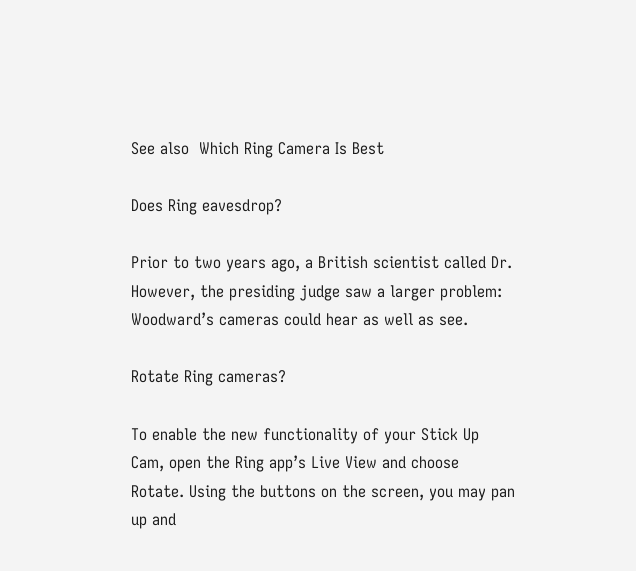See also  Which Ring Camera Is Best

Does Ring eavesdrop?

Prior to two years ago, a British scientist called Dr. However, the presiding judge saw a larger problem: Woodward’s cameras could hear as well as see.

Rotate Ring cameras?

To enable the new functionality of your Stick Up Cam, open the Ring app’s Live View and choose Rotate. Using the buttons on the screen, you may pan up and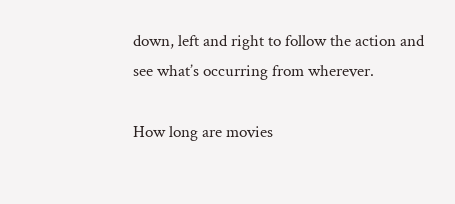down, left and right to follow the action and see what’s occurring from wherever.

How long are movies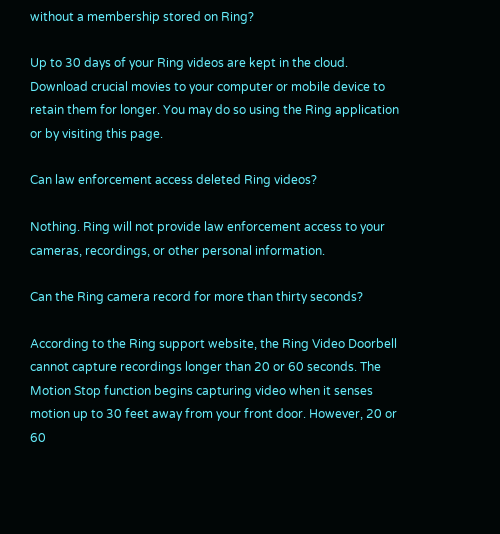without a membership stored on Ring?

Up to 30 days of your Ring videos are kept in the cloud. Download crucial movies to your computer or mobile device to retain them for longer. You may do so using the Ring application or by visiting this page.

Can law enforcement access deleted Ring videos?

Nothing. Ring will not provide law enforcement access to your cameras, recordings, or other personal information.

Can the Ring camera record for more than thirty seconds?

According to the Ring support website, the Ring Video Doorbell cannot capture recordings longer than 20 or 60 seconds. The Motion Stop function begins capturing video when it senses motion up to 30 feet away from your front door. However, 20 or 60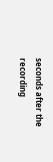seconds after the recording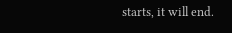starts, it will end.